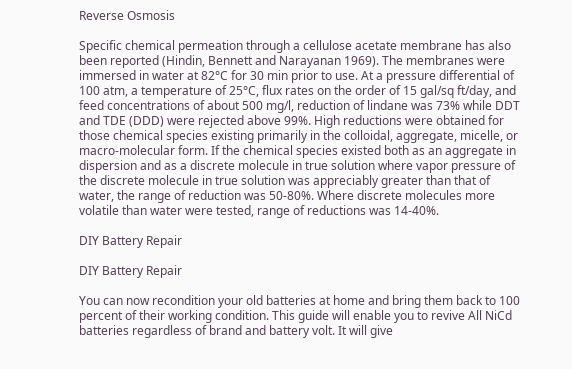Reverse Osmosis

Specific chemical permeation through a cellulose acetate membrane has also been reported (Hindin, Bennett and Narayanan 1969). The membranes were immersed in water at 82°C for 30 min prior to use. At a pressure differential of 100 atm, a temperature of 25°C, flux rates on the order of 15 gal/sq ft/day, and feed concentrations of about 500 mg/l, reduction of lindane was 73% while DDT and TDE (DDD) were rejected above 99%. High reductions were obtained for those chemical species existing primarily in the colloidal, aggregate, micelle, or macro-molecular form. If the chemical species existed both as an aggregate in dispersion and as a discrete molecule in true solution where vapor pressure of the discrete molecule in true solution was appreciably greater than that of water, the range of reduction was 50-80%. Where discrete molecules more volatile than water were tested, range of reductions was 14-40%.

DIY Battery Repair

DIY Battery Repair

You can now recondition your old batteries at home and bring them back to 100 percent of their working condition. This guide will enable you to revive All NiCd batteries regardless of brand and battery volt. It will give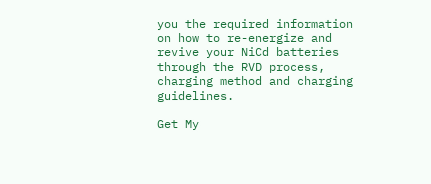you the required information on how to re-energize and revive your NiCd batteries through the RVD process, charging method and charging guidelines.

Get My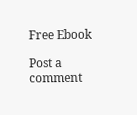Free Ebook

Post a comment